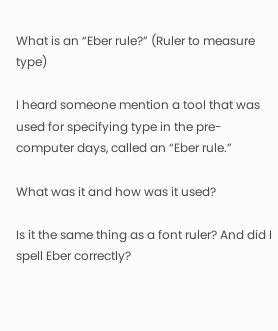What is an “Eber rule?” (Ruler to measure type)

I heard someone mention a tool that was used for specifying type in the pre-computer days, called an “Eber rule.”

What was it and how was it used?

Is it the same thing as a font ruler? And did I spell Eber correctly?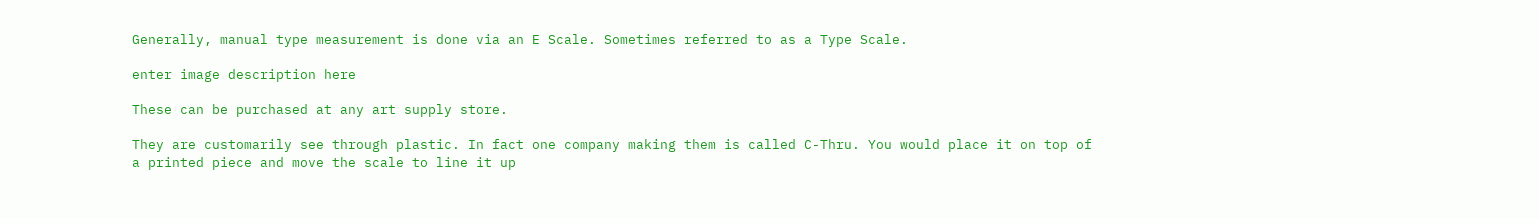Generally, manual type measurement is done via an E Scale. Sometimes referred to as a Type Scale.

enter image description here

These can be purchased at any art supply store.

They are customarily see through plastic. In fact one company making them is called C-Thru. You would place it on top of a printed piece and move the scale to line it up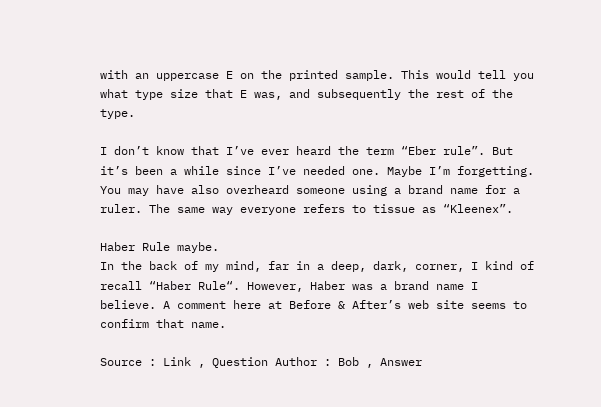with an uppercase E on the printed sample. This would tell you what type size that E was, and subsequently the rest of the type.

I don’t know that I’ve ever heard the term “Eber rule”. But it’s been a while since I’ve needed one. Maybe I’m forgetting. You may have also overheard someone using a brand name for a ruler. The same way everyone refers to tissue as “Kleenex”.

Haber Rule maybe.
In the back of my mind, far in a deep, dark, corner, I kind of recall “Haber Rule“. However, Haber was a brand name I believe. A comment here at Before & After’s web site seems to confirm that name.

Source : Link , Question Author : Bob , Answer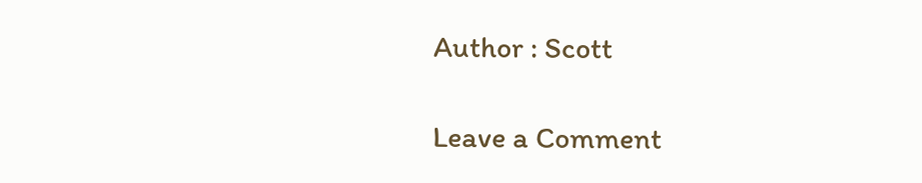Author : Scott

Leave a Comment